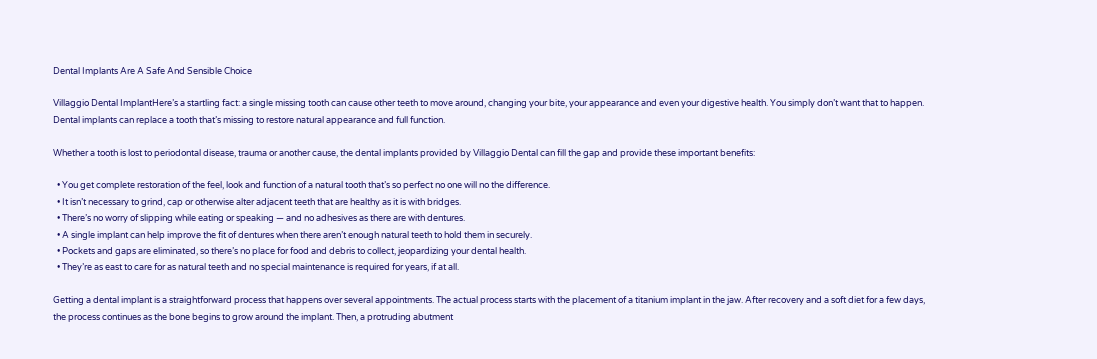Dental Implants Are A Safe And Sensible Choice

Villaggio Dental ImplantHere’s a startling fact: a single missing tooth can cause other teeth to move around, changing your bite, your appearance and even your digestive health. You simply don’t want that to happen. Dental implants can replace a tooth that’s missing to restore natural appearance and full function.

Whether a tooth is lost to periodontal disease, trauma or another cause, the dental implants provided by Villaggio Dental can fill the gap and provide these important benefits:

  • You get complete restoration of the feel, look and function of a natural tooth that’s so perfect no one will no the difference.
  • It isn’t necessary to grind, cap or otherwise alter adjacent teeth that are healthy as it is with bridges.
  • There’s no worry of slipping while eating or speaking — and no adhesives as there are with dentures.
  • A single implant can help improve the fit of dentures when there aren’t enough natural teeth to hold them in securely.
  • Pockets and gaps are eliminated, so there’s no place for food and debris to collect, jeopardizing your dental health.
  • They’re as east to care for as natural teeth and no special maintenance is required for years, if at all.

Getting a dental implant is a straightforward process that happens over several appointments. The actual process starts with the placement of a titanium implant in the jaw. After recovery and a soft diet for a few days, the process continues as the bone begins to grow around the implant. Then, a protruding abutment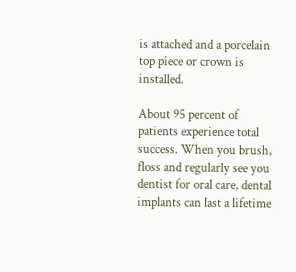is attached and a porcelain top piece or crown is installed.

About 95 percent of patients experience total success. When you brush, floss and regularly see you dentist for oral care, dental implants can last a lifetime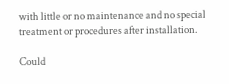with little or no maintenance and no special treatment or procedures after installation.

Could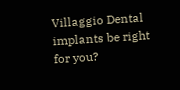Villaggio Dental implants be right for you?